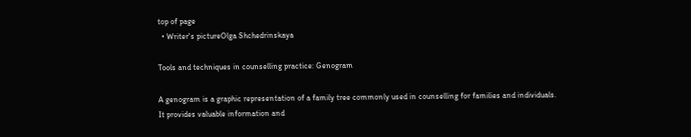top of page
  • Writer's pictureOlga Shchedrinskaya

Tools and techniques in counselling practice: Genogram

A genogram is a graphic representation of a family tree commonly used in counselling for families and individuals. It provides valuable information and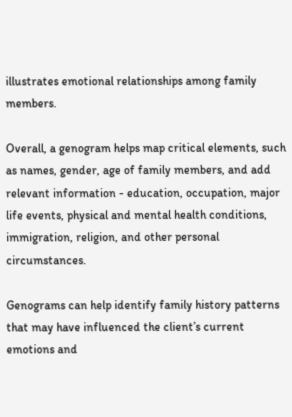illustrates emotional relationships among family members.

Overall, a genogram helps map critical elements, such as names, gender, age of family members, and add relevant information - education, occupation, major life events, physical and mental health conditions, immigration, religion, and other personal circumstances.

Genograms can help identify family history patterns that may have influenced the client’s current emotions and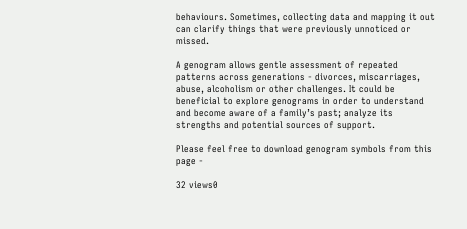behaviours. Sometimes, collecting data and mapping it out can clarify things that were previously unnoticed or missed.

A genogram allows gentle assessment of repeated patterns across generations - divorces, miscarriages, abuse, alcoholism or other challenges. It could be beneficial to explore genograms in order to understand and become aware of a family’s past; analyze its strengths and potential sources of support.

Please feel free to download genogram symbols from this page -

32 views0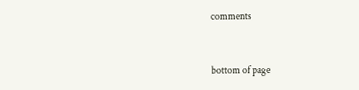comments


bottom of page